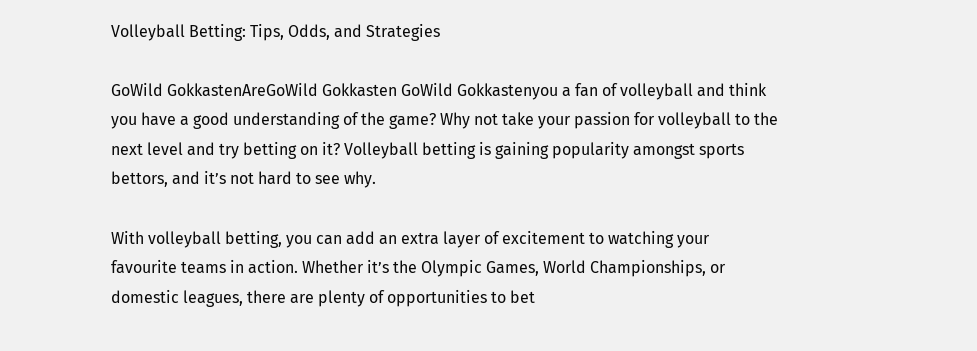Volleyball Betting: Tips, Odds, and Strategies

GoWild GokkastenAreGoWild Gokkasten GoWild Gokkastenyou a fan of volleyball and think you have a good understanding of the game? Why not take your passion for volleyball to the next level and try betting on it? Volleyball betting is gaining popularity amongst sports bettors, and it’s not hard to see why.

With volleyball betting, you can add an extra layer of excitement to watching your favourite teams in action. Whether it’s the Olympic Games, World Championships, or domestic leagues, there are plenty of opportunities to bet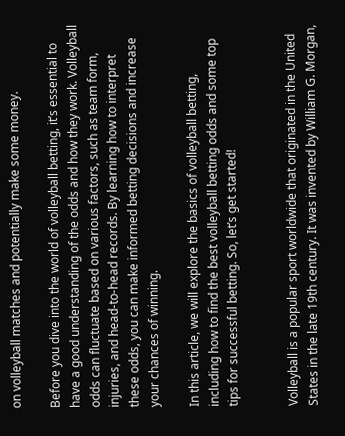on volleyball matches and potentially make some money.

Before you dive into the world of volleyball betting, it’s essential to have a good understanding of the odds and how they work. Volleyball odds can fluctuate based on various factors, such as team form, injuries, and head-to-head records. By learning how to interpret these odds, you can make informed betting decisions and increase your chances of winning.

In this article, we will explore the basics of volleyball betting, including how to find the best volleyball betting odds and some top tips for successful betting. So, let’s get started!


Volleyball is a popular sport worldwide that originated in the United States in the late 19th century. It was invented by William G. Morgan,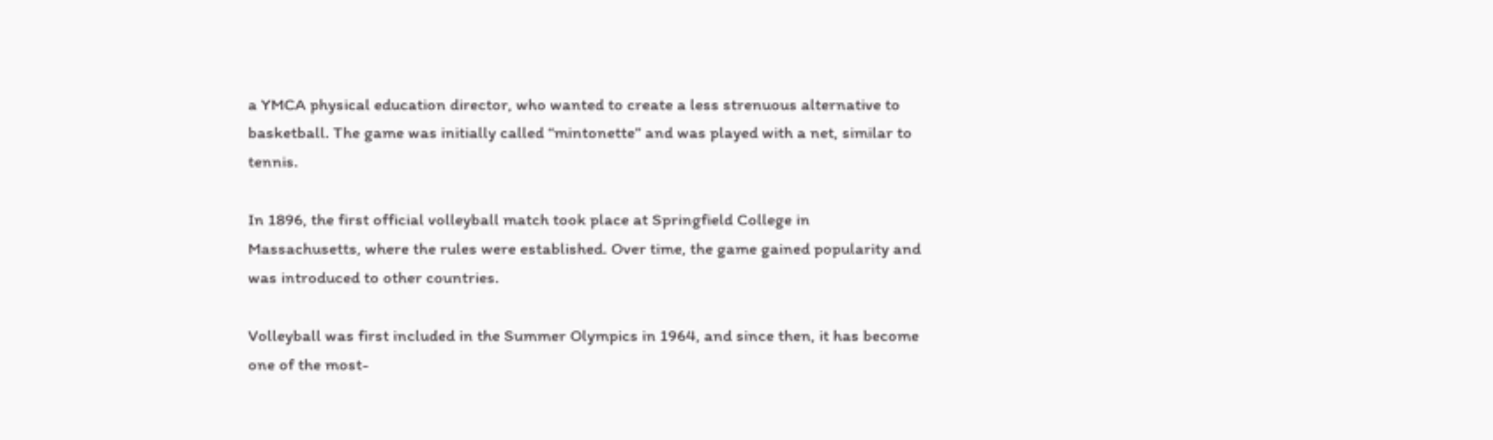a YMCA physical education director, who wanted to create a less strenuous alternative to basketball. The game was initially called “mintonette” and was played with a net, similar to tennis.

In 1896, the first official volleyball match took place at Springfield College in Massachusetts, where the rules were established. Over time, the game gained popularity and was introduced to other countries.

Volleyball was first included in the Summer Olympics in 1964, and since then, it has become one of the most-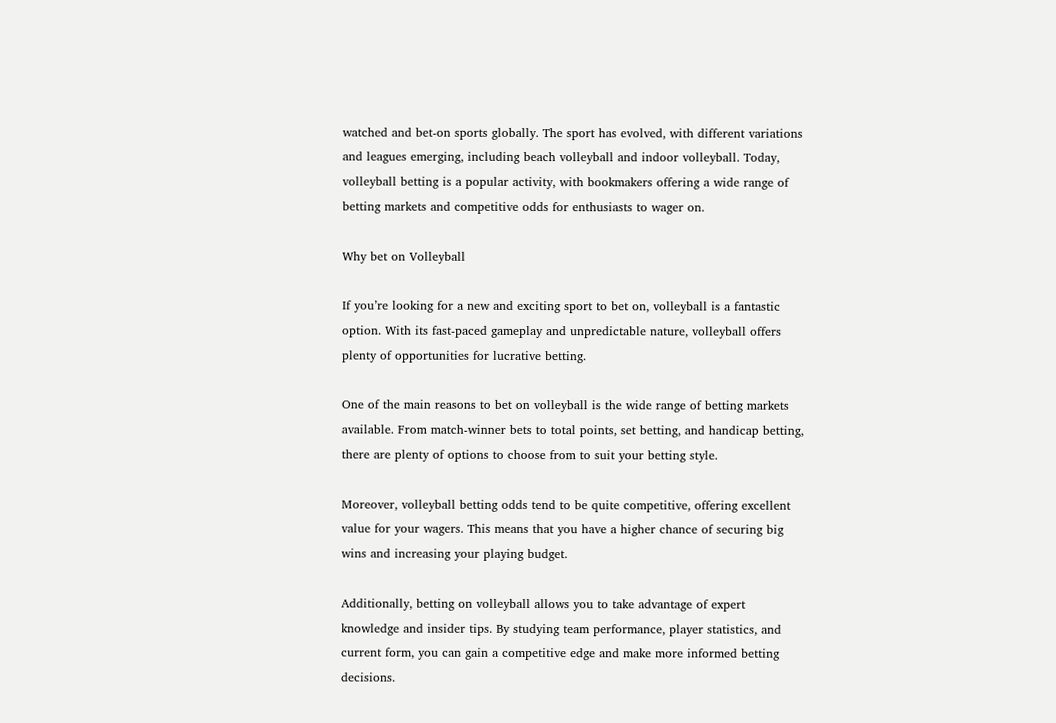watched and bet-on sports globally. The sport has evolved, with different variations and leagues emerging, including beach volleyball and indoor volleyball. Today, volleyball betting is a popular activity, with bookmakers offering a wide range of betting markets and competitive odds for enthusiasts to wager on.

Why bet on Volleyball

If you’re looking for a new and exciting sport to bet on, volleyball is a fantastic option. With its fast-paced gameplay and unpredictable nature, volleyball offers plenty of opportunities for lucrative betting.

One of the main reasons to bet on volleyball is the wide range of betting markets available. From match-winner bets to total points, set betting, and handicap betting, there are plenty of options to choose from to suit your betting style.

Moreover, volleyball betting odds tend to be quite competitive, offering excellent value for your wagers. This means that you have a higher chance of securing big wins and increasing your playing budget.

Additionally, betting on volleyball allows you to take advantage of expert knowledge and insider tips. By studying team performance, player statistics, and current form, you can gain a competitive edge and make more informed betting decisions.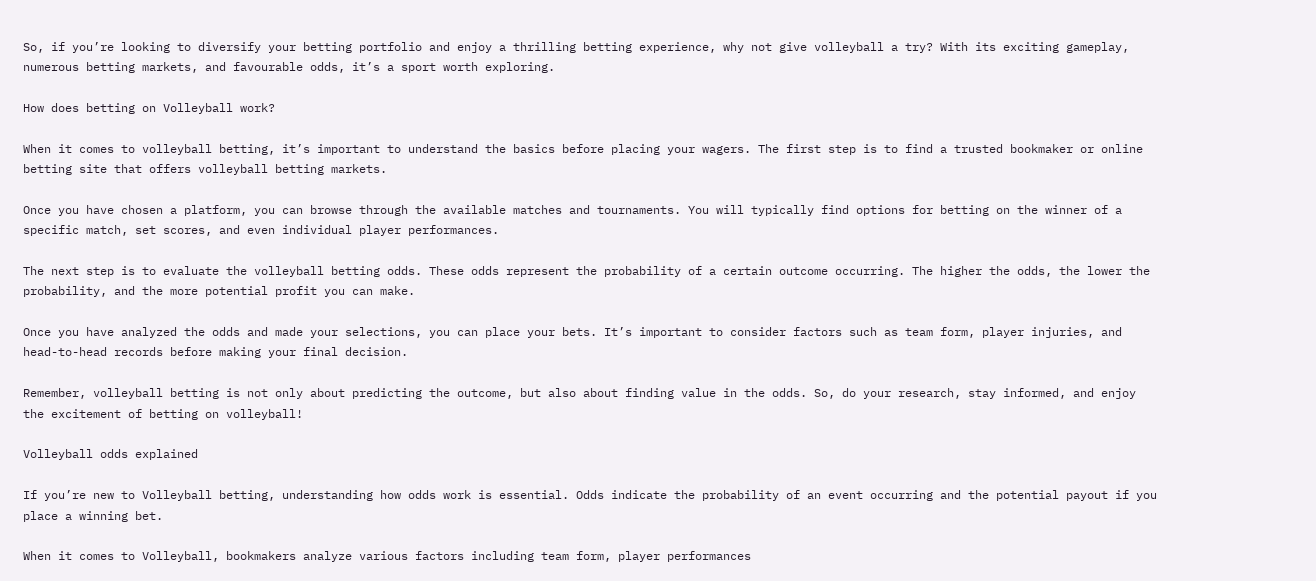So, if you’re looking to diversify your betting portfolio and enjoy a thrilling betting experience, why not give volleyball a try? With its exciting gameplay, numerous betting markets, and favourable odds, it’s a sport worth exploring.

How does betting on Volleyball work?

When it comes to volleyball betting, it’s important to understand the basics before placing your wagers. The first step is to find a trusted bookmaker or online betting site that offers volleyball betting markets.

Once you have chosen a platform, you can browse through the available matches and tournaments. You will typically find options for betting on the winner of a specific match, set scores, and even individual player performances.

The next step is to evaluate the volleyball betting odds. These odds represent the probability of a certain outcome occurring. The higher the odds, the lower the probability, and the more potential profit you can make.

Once you have analyzed the odds and made your selections, you can place your bets. It’s important to consider factors such as team form, player injuries, and head-to-head records before making your final decision.

Remember, volleyball betting is not only about predicting the outcome, but also about finding value in the odds. So, do your research, stay informed, and enjoy the excitement of betting on volleyball!

Volleyball odds explained

If you’re new to Volleyball betting, understanding how odds work is essential. Odds indicate the probability of an event occurring and the potential payout if you place a winning bet.

When it comes to Volleyball, bookmakers analyze various factors including team form, player performances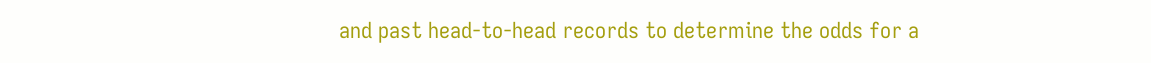and past head-to-head records to determine the odds for a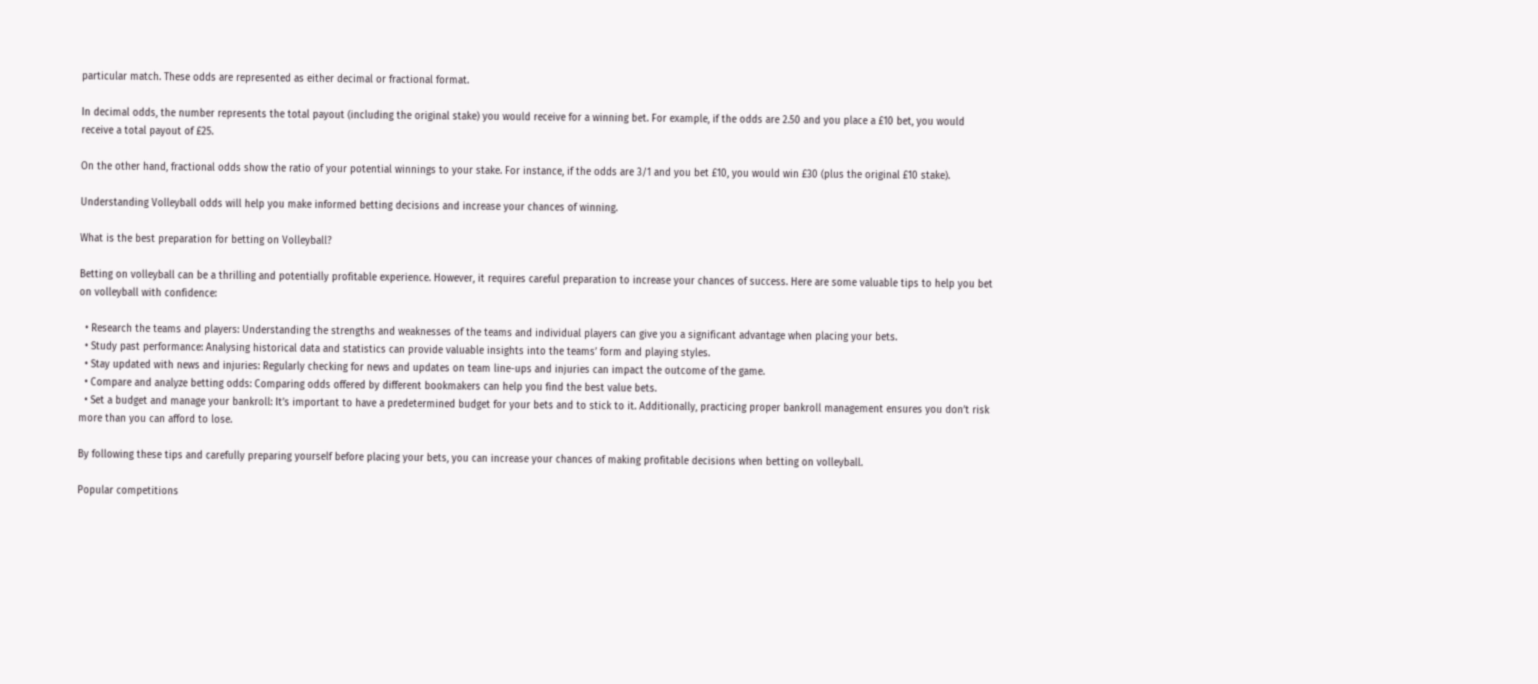particular match. These odds are represented as either decimal or fractional format.

In decimal odds, the number represents the total payout (including the original stake) you would receive for a winning bet. For example, if the odds are 2.50 and you place a £10 bet, you would receive a total payout of £25.

On the other hand, fractional odds show the ratio of your potential winnings to your stake. For instance, if the odds are 3/1 and you bet £10, you would win £30 (plus the original £10 stake).

Understanding Volleyball odds will help you make informed betting decisions and increase your chances of winning.

What is the best preparation for betting on Volleyball?

Betting on volleyball can be a thrilling and potentially profitable experience. However, it requires careful preparation to increase your chances of success. Here are some valuable tips to help you bet on volleyball with confidence:

  • Research the teams and players: Understanding the strengths and weaknesses of the teams and individual players can give you a significant advantage when placing your bets.
  • Study past performance: Analysing historical data and statistics can provide valuable insights into the teams’ form and playing styles.
  • Stay updated with news and injuries: Regularly checking for news and updates on team line-ups and injuries can impact the outcome of the game.
  • Compare and analyze betting odds: Comparing odds offered by different bookmakers can help you find the best value bets.
  • Set a budget and manage your bankroll: It’s important to have a predetermined budget for your bets and to stick to it. Additionally, practicing proper bankroll management ensures you don’t risk more than you can afford to lose.

By following these tips and carefully preparing yourself before placing your bets, you can increase your chances of making profitable decisions when betting on volleyball.

Popular competitions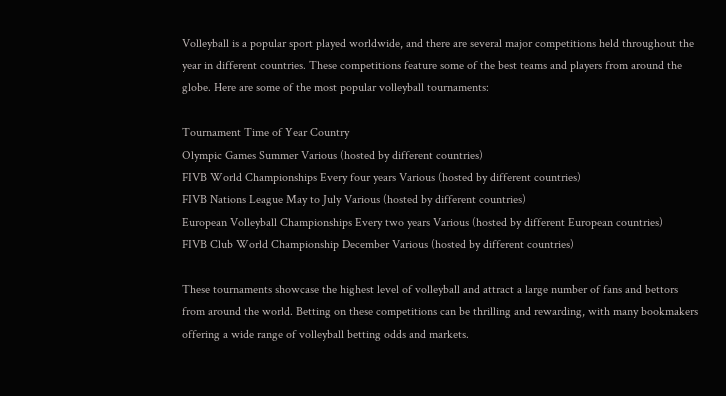Volleyball is a popular sport played worldwide, and there are several major competitions held throughout the year in different countries. These competitions feature some of the best teams and players from around the globe. Here are some of the most popular volleyball tournaments:

Tournament Time of Year Country
Olympic Games Summer Various (hosted by different countries)
FIVB World Championships Every four years Various (hosted by different countries)
FIVB Nations League May to July Various (hosted by different countries)
European Volleyball Championships Every two years Various (hosted by different European countries)
FIVB Club World Championship December Various (hosted by different countries)

These tournaments showcase the highest level of volleyball and attract a large number of fans and bettors from around the world. Betting on these competitions can be thrilling and rewarding, with many bookmakers offering a wide range of volleyball betting odds and markets.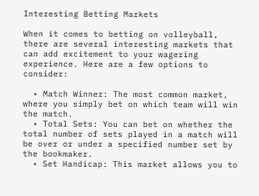Interesting Betting Markets

When it comes to betting on volleyball, there are several interesting markets that can add excitement to your wagering experience. Here are a few options to consider:

  • Match Winner: The most common market, where you simply bet on which team will win the match.
  • Total Sets: You can bet on whether the total number of sets played in a match will be over or under a specified number set by the bookmaker.
  • Set Handicap: This market allows you to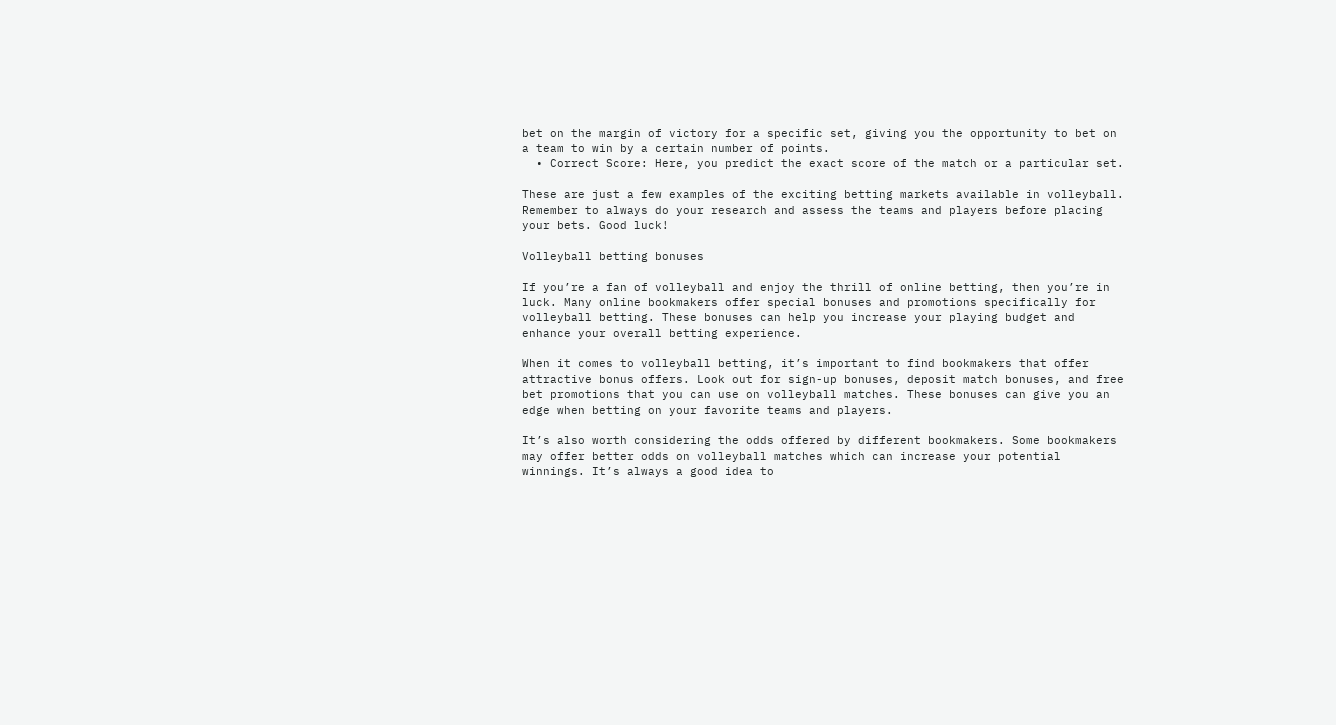bet on the margin of victory for a specific set, giving you the opportunity to bet on a team to win by a certain number of points.
  • Correct Score: Here, you predict the exact score of the match or a particular set.

These are just a few examples of the exciting betting markets available in volleyball. Remember to always do your research and assess the teams and players before placing your bets. Good luck!

Volleyball betting bonuses

If you’re a fan of volleyball and enjoy the thrill of online betting, then you’re in luck. Many online bookmakers offer special bonuses and promotions specifically for volleyball betting. These bonuses can help you increase your playing budget and enhance your overall betting experience.

When it comes to volleyball betting, it’s important to find bookmakers that offer attractive bonus offers. Look out for sign-up bonuses, deposit match bonuses, and free bet promotions that you can use on volleyball matches. These bonuses can give you an edge when betting on your favorite teams and players.

It’s also worth considering the odds offered by different bookmakers. Some bookmakers may offer better odds on volleyball matches which can increase your potential winnings. It’s always a good idea to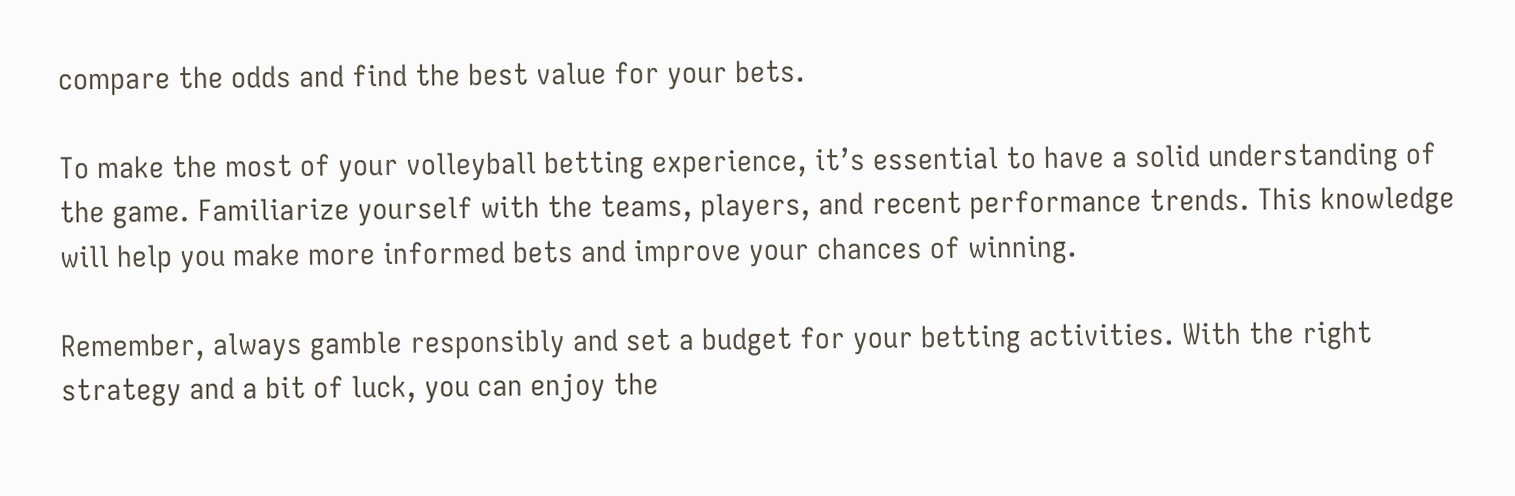compare the odds and find the best value for your bets.

To make the most of your volleyball betting experience, it’s essential to have a solid understanding of the game. Familiarize yourself with the teams, players, and recent performance trends. This knowledge will help you make more informed bets and improve your chances of winning.

Remember, always gamble responsibly and set a budget for your betting activities. With the right strategy and a bit of luck, you can enjoy the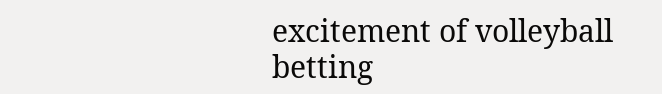excitement of volleyball betting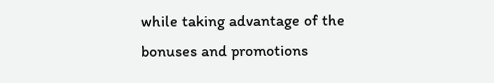while taking advantage of the bonuses and promotions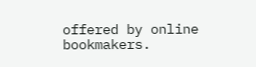offered by online bookmakers.